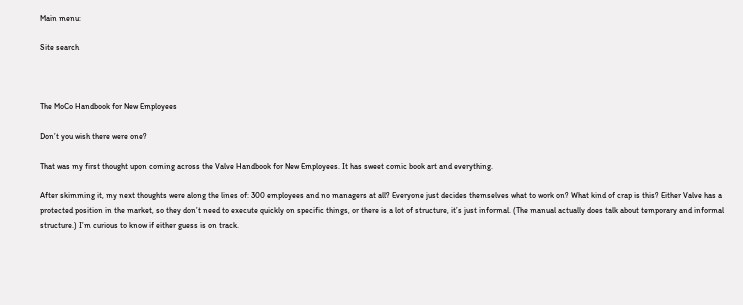Main menu:

Site search



The MoCo Handbook for New Employees

Don’t you wish there were one?

That was my first thought upon coming across the Valve Handbook for New Employees. It has sweet comic book art and everything.

After skimming it, my next thoughts were along the lines of: 300 employees and no managers at all? Everyone just decides themselves what to work on? What kind of crap is this? Either Valve has a protected position in the market, so they don’t need to execute quickly on specific things, or there is a lot of structure, it’s just informal. (The manual actually does talk about temporary and informal structure.) I’m curious to know if either guess is on track.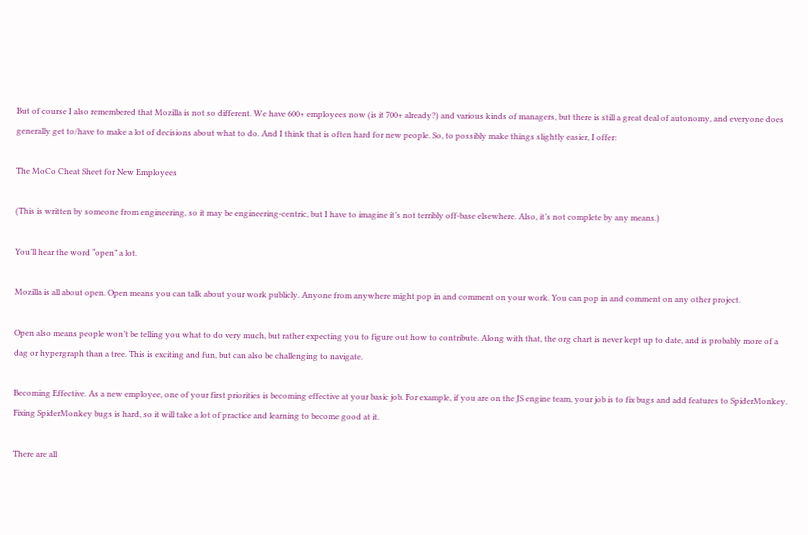But of course I also remembered that Mozilla is not so different. We have 600+ employees now (is it 700+ already?) and various kinds of managers, but there is still a great deal of autonomy, and everyone does generally get to/have to make a lot of decisions about what to do. And I think that is often hard for new people. So, to possibly make things slightly easier, I offer:

The MoCo Cheat Sheet for New Employees

(This is written by someone from engineering, so it may be engineering-centric, but I have to imagine it’s not terribly off-base elsewhere. Also, it’s not complete by any means.)

You’ll hear the word “open” a lot.

Mozilla is all about open. Open means you can talk about your work publicly. Anyone from anywhere might pop in and comment on your work. You can pop in and comment on any other project.

Open also means people won’t be telling you what to do very much, but rather expecting you to figure out how to contribute. Along with that, the org chart is never kept up to date, and is probably more of a dag or hypergraph than a tree. This is exciting and fun, but can also be challenging to navigate.

Becoming Effective. As a new employee, one of your first priorities is becoming effective at your basic job. For example, if you are on the JS engine team, your job is to fix bugs and add features to SpiderMonkey. Fixing SpiderMonkey bugs is hard, so it will take a lot of practice and learning to become good at it.

There are all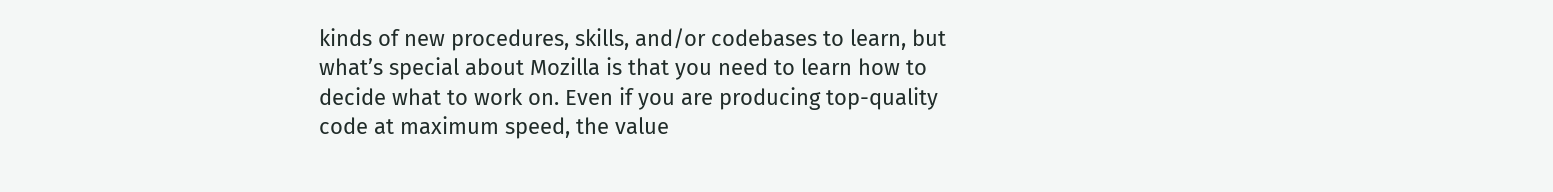kinds of new procedures, skills, and/or codebases to learn, but what’s special about Mozilla is that you need to learn how to decide what to work on. Even if you are producing top-quality code at maximum speed, the value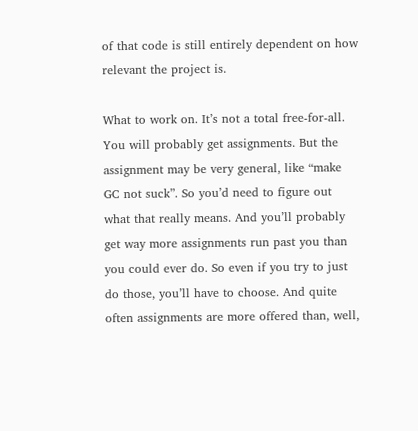of that code is still entirely dependent on how relevant the project is.

What to work on. It’s not a total free-for-all. You will probably get assignments. But the assignment may be very general, like “make GC not suck”. So you’d need to figure out what that really means. And you’ll probably get way more assignments run past you than you could ever do. So even if you try to just do those, you’ll have to choose. And quite often assignments are more offered than, well,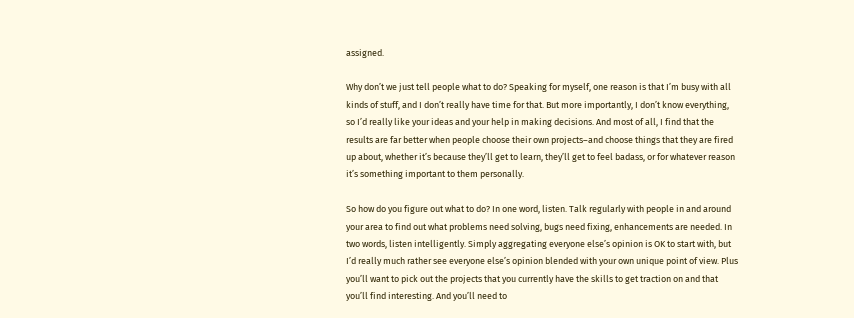assigned.

Why don’t we just tell people what to do? Speaking for myself, one reason is that I’m busy with all kinds of stuff, and I don’t really have time for that. But more importantly, I don’t know everything, so I’d really like your ideas and your help in making decisions. And most of all, I find that the results are far better when people choose their own projects–and choose things that they are fired up about, whether it’s because they’ll get to learn, they’ll get to feel badass, or for whatever reason it’s something important to them personally.

So how do you figure out what to do? In one word, listen. Talk regularly with people in and around your area to find out what problems need solving, bugs need fixing, enhancements are needed. In two words, listen intelligently. Simply aggregating everyone else’s opinion is OK to start with, but I’d really much rather see everyone else’s opinion blended with your own unique point of view. Plus you’ll want to pick out the projects that you currently have the skills to get traction on and that you’ll find interesting. And you’ll need to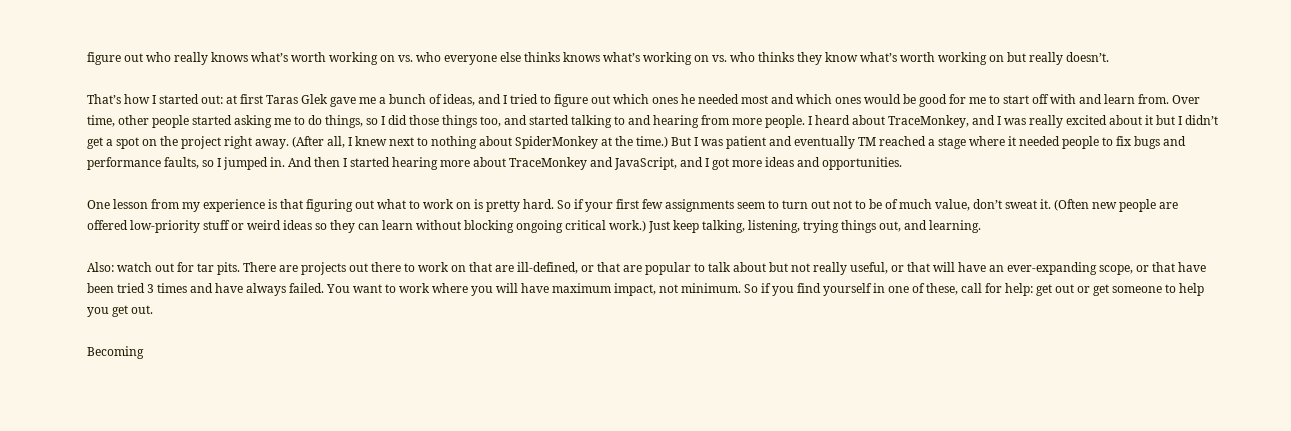figure out who really knows what’s worth working on vs. who everyone else thinks knows what’s working on vs. who thinks they know what’s worth working on but really doesn’t.

That’s how I started out: at first Taras Glek gave me a bunch of ideas, and I tried to figure out which ones he needed most and which ones would be good for me to start off with and learn from. Over time, other people started asking me to do things, so I did those things too, and started talking to and hearing from more people. I heard about TraceMonkey, and I was really excited about it but I didn’t get a spot on the project right away. (After all, I knew next to nothing about SpiderMonkey at the time.) But I was patient and eventually TM reached a stage where it needed people to fix bugs and performance faults, so I jumped in. And then I started hearing more about TraceMonkey and JavaScript, and I got more ideas and opportunities.

One lesson from my experience is that figuring out what to work on is pretty hard. So if your first few assignments seem to turn out not to be of much value, don’t sweat it. (Often new people are offered low-priority stuff or weird ideas so they can learn without blocking ongoing critical work.) Just keep talking, listening, trying things out, and learning.

Also: watch out for tar pits. There are projects out there to work on that are ill-defined, or that are popular to talk about but not really useful, or that will have an ever-expanding scope, or that have been tried 3 times and have always failed. You want to work where you will have maximum impact, not minimum. So if you find yourself in one of these, call for help: get out or get someone to help you get out.

Becoming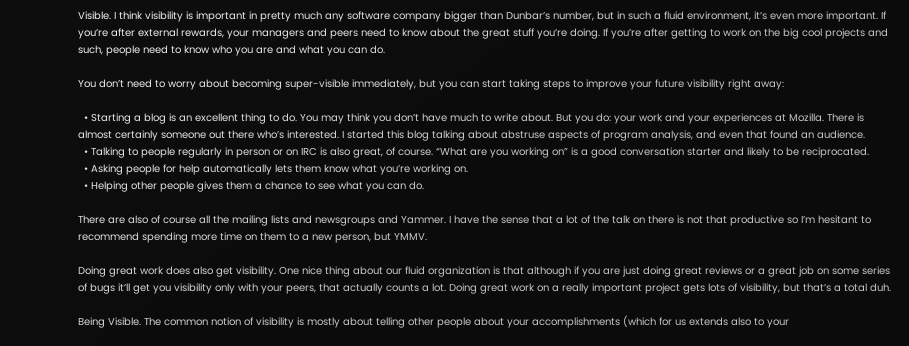Visible. I think visibility is important in pretty much any software company bigger than Dunbar’s number, but in such a fluid environment, it’s even more important. If you’re after external rewards, your managers and peers need to know about the great stuff you’re doing. If you’re after getting to work on the big cool projects and such, people need to know who you are and what you can do.

You don’t need to worry about becoming super-visible immediately, but you can start taking steps to improve your future visibility right away:

  • Starting a blog is an excellent thing to do. You may think you don’t have much to write about. But you do: your work and your experiences at Mozilla. There is almost certainly someone out there who’s interested. I started this blog talking about abstruse aspects of program analysis, and even that found an audience.
  • Talking to people regularly in person or on IRC is also great, of course. “What are you working on” is a good conversation starter and likely to be reciprocated.
  • Asking people for help automatically lets them know what you’re working on.
  • Helping other people gives them a chance to see what you can do.

There are also of course all the mailing lists and newsgroups and Yammer. I have the sense that a lot of the talk on there is not that productive so I’m hesitant to recommend spending more time on them to a new person, but YMMV.

Doing great work does also get visibility. One nice thing about our fluid organization is that although if you are just doing great reviews or a great job on some series of bugs it’ll get you visibility only with your peers, that actually counts a lot. Doing great work on a really important project gets lots of visibility, but that’s a total duh.

Being Visible. The common notion of visibility is mostly about telling other people about your accomplishments (which for us extends also to your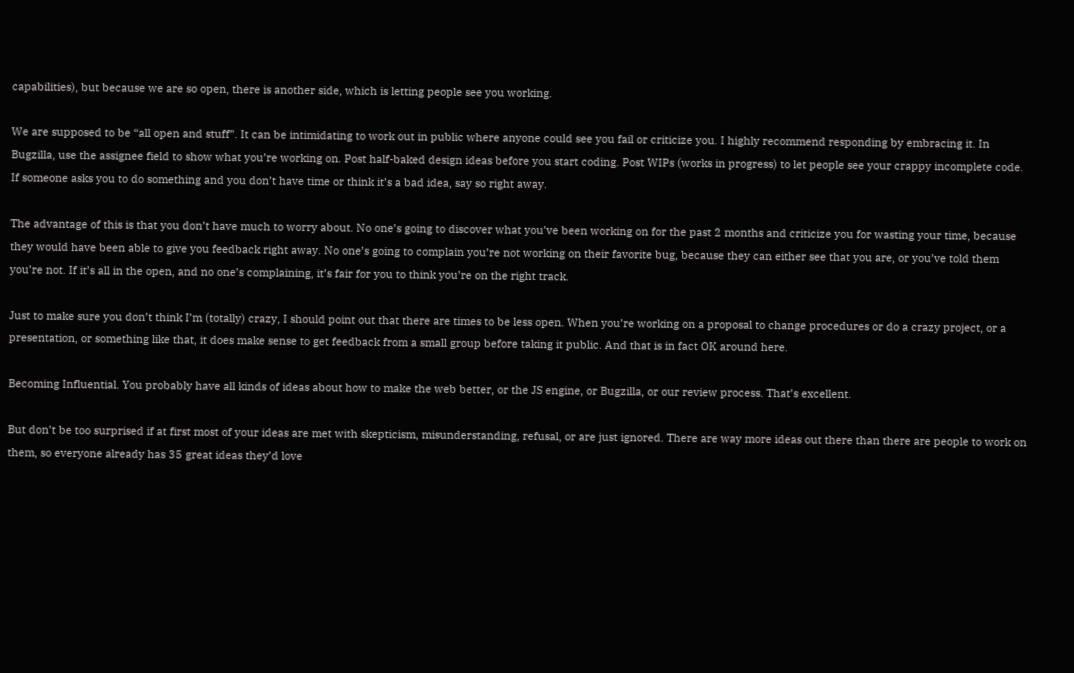capabilities), but because we are so open, there is another side, which is letting people see you working.

We are supposed to be “all open and stuff”. It can be intimidating to work out in public where anyone could see you fail or criticize you. I highly recommend responding by embracing it. In Bugzilla, use the assignee field to show what you’re working on. Post half-baked design ideas before you start coding. Post WIPs (works in progress) to let people see your crappy incomplete code. If someone asks you to do something and you don’t have time or think it’s a bad idea, say so right away.

The advantage of this is that you don’t have much to worry about. No one’s going to discover what you’ve been working on for the past 2 months and criticize you for wasting your time, because they would have been able to give you feedback right away. No one’s going to complain you’re not working on their favorite bug, because they can either see that you are, or you’ve told them you’re not. If it’s all in the open, and no one’s complaining, it’s fair for you to think you’re on the right track.

Just to make sure you don’t think I’m (totally) crazy, I should point out that there are times to be less open. When you’re working on a proposal to change procedures or do a crazy project, or a presentation, or something like that, it does make sense to get feedback from a small group before taking it public. And that is in fact OK around here.

Becoming Influential. You probably have all kinds of ideas about how to make the web better, or the JS engine, or Bugzilla, or our review process. That’s excellent.

But don’t be too surprised if at first most of your ideas are met with skepticism, misunderstanding, refusal, or are just ignored. There are way more ideas out there than there are people to work on them, so everyone already has 35 great ideas they’d love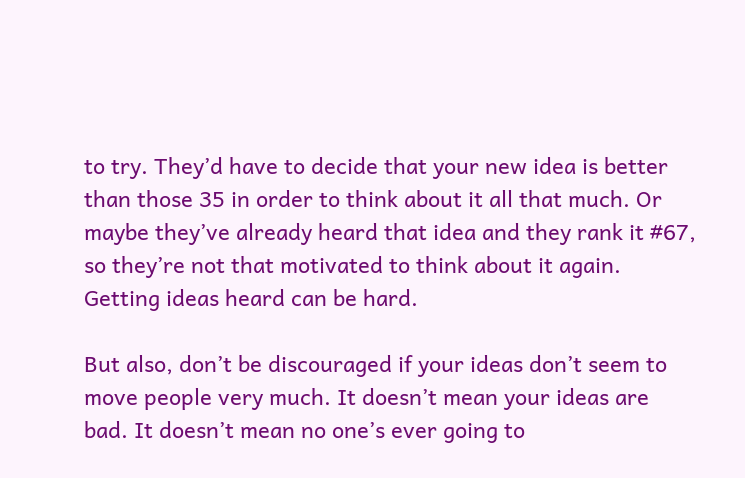to try. They’d have to decide that your new idea is better than those 35 in order to think about it all that much. Or maybe they’ve already heard that idea and they rank it #67, so they’re not that motivated to think about it again. Getting ideas heard can be hard.

But also, don’t be discouraged if your ideas don’t seem to move people very much. It doesn’t mean your ideas are bad. It doesn’t mean no one’s ever going to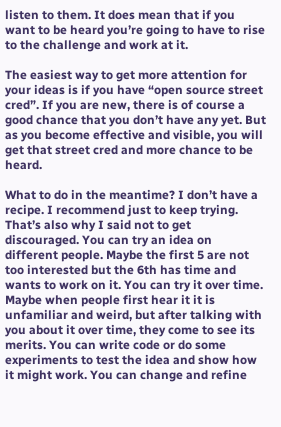listen to them. It does mean that if you want to be heard you’re going to have to rise to the challenge and work at it.

The easiest way to get more attention for your ideas is if you have “open source street cred”. If you are new, there is of course a good chance that you don’t have any yet. But as you become effective and visible, you will get that street cred and more chance to be heard.

What to do in the meantime? I don’t have a recipe. I recommend just to keep trying. That’s also why I said not to get discouraged. You can try an idea on different people. Maybe the first 5 are not too interested but the 6th has time and wants to work on it. You can try it over time. Maybe when people first hear it it is unfamiliar and weird, but after talking with you about it over time, they come to see its merits. You can write code or do some experiments to test the idea and show how it might work. You can change and refine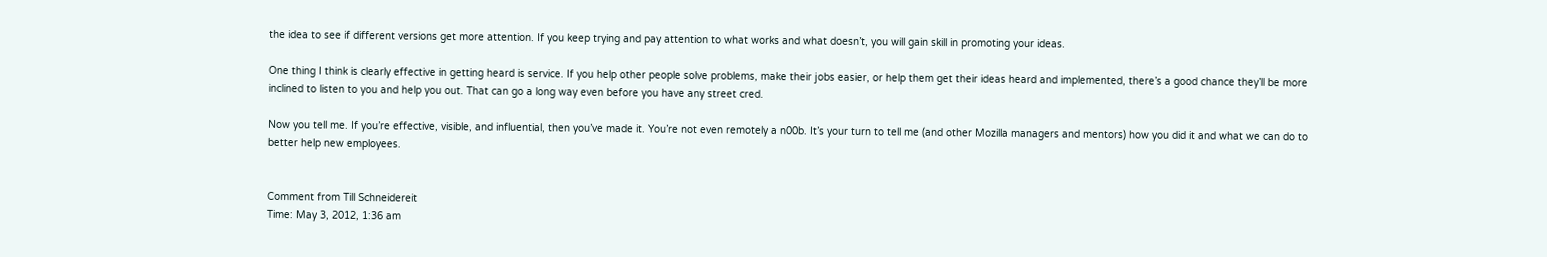the idea to see if different versions get more attention. If you keep trying and pay attention to what works and what doesn’t, you will gain skill in promoting your ideas.

One thing I think is clearly effective in getting heard is service. If you help other people solve problems, make their jobs easier, or help them get their ideas heard and implemented, there’s a good chance they’ll be more inclined to listen to you and help you out. That can go a long way even before you have any street cred.

Now you tell me. If you’re effective, visible, and influential, then you’ve made it. You’re not even remotely a n00b. It’s your turn to tell me (and other Mozilla managers and mentors) how you did it and what we can do to better help new employees.


Comment from Till Schneidereit
Time: May 3, 2012, 1:36 am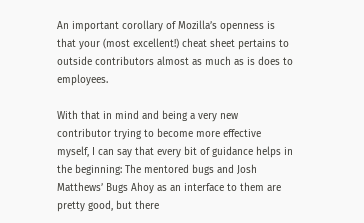An important corollary of Mozilla’s openness is that your (most excellent!) cheat sheet pertains to outside contributors almost as much as is does to employees.

With that in mind and being a very new contributor trying to become more effective myself, I can say that every bit of guidance helps in the beginning: The mentored bugs and Josh Matthews’ Bugs Ahoy as an interface to them are pretty good, but there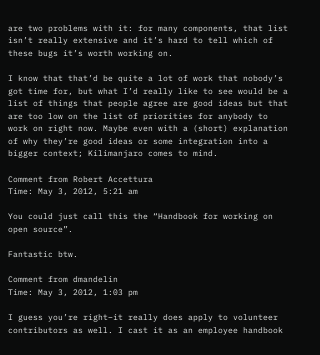are two problems with it: for many components, that list isn’t really extensive and it’s hard to tell which of these bugs it’s worth working on.

I know that that’d be quite a lot of work that nobody’s got time for, but what I’d really like to see would be a list of things that people agree are good ideas but that are too low on the list of priorities for anybody to work on right now. Maybe even with a (short) explanation of why they’re good ideas or some integration into a bigger context; Kilimanjaro comes to mind.

Comment from Robert Accettura
Time: May 3, 2012, 5:21 am

You could just call this the “Handbook for working on open source”.

Fantastic btw.

Comment from dmandelin
Time: May 3, 2012, 1:03 pm

I guess you’re right–it really does apply to volunteer contributors as well. I cast it as an employee handbook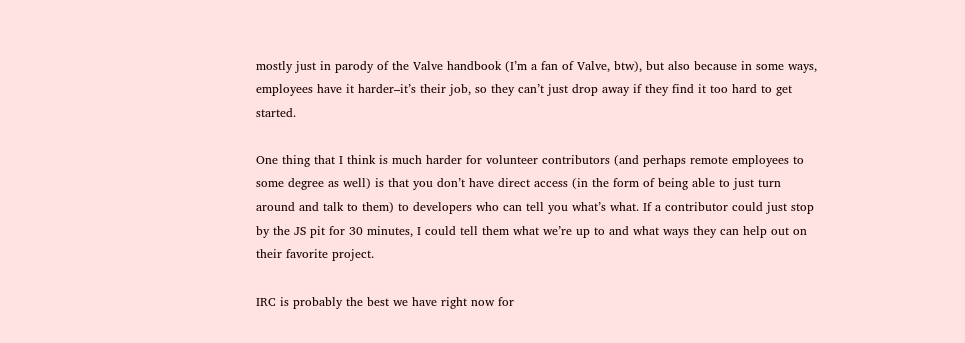mostly just in parody of the Valve handbook (I’m a fan of Valve, btw), but also because in some ways, employees have it harder–it’s their job, so they can’t just drop away if they find it too hard to get started.

One thing that I think is much harder for volunteer contributors (and perhaps remote employees to some degree as well) is that you don’t have direct access (in the form of being able to just turn around and talk to them) to developers who can tell you what’s what. If a contributor could just stop by the JS pit for 30 minutes, I could tell them what we’re up to and what ways they can help out on their favorite project.

IRC is probably the best we have right now for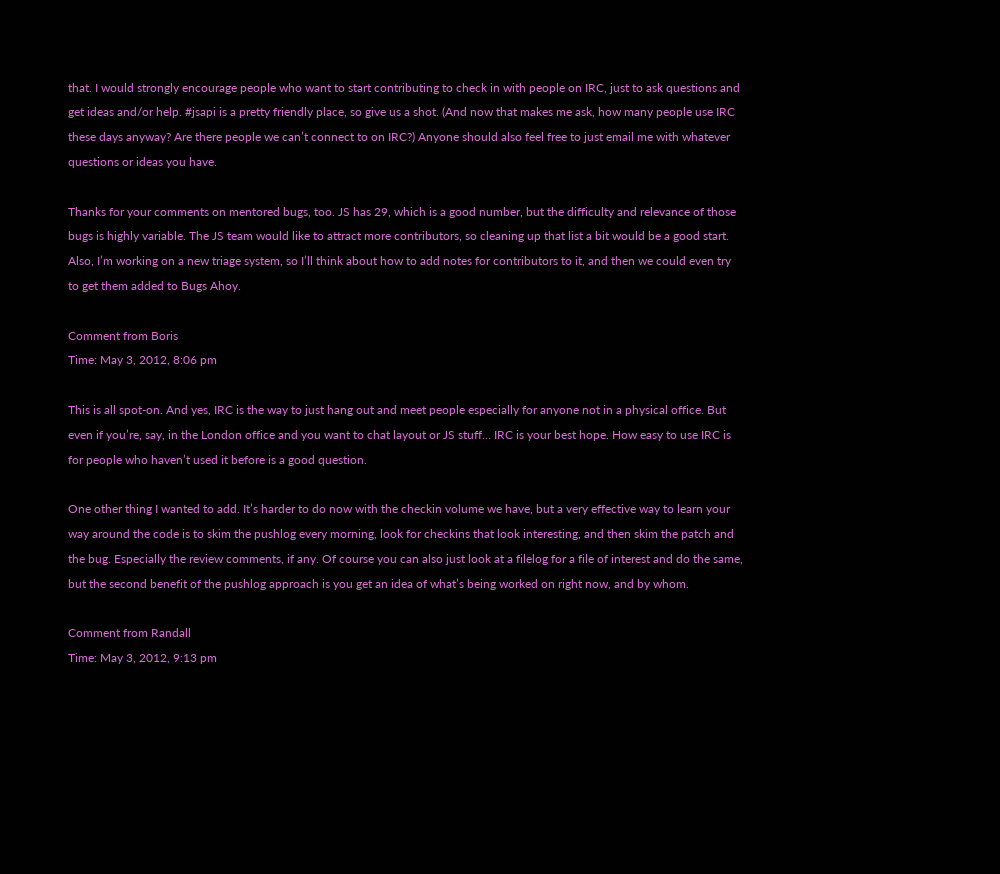that. I would strongly encourage people who want to start contributing to check in with people on IRC, just to ask questions and get ideas and/or help. #jsapi is a pretty friendly place, so give us a shot. (And now that makes me ask, how many people use IRC these days anyway? Are there people we can’t connect to on IRC?) Anyone should also feel free to just email me with whatever questions or ideas you have.

Thanks for your comments on mentored bugs, too. JS has 29, which is a good number, but the difficulty and relevance of those bugs is highly variable. The JS team would like to attract more contributors, so cleaning up that list a bit would be a good start. Also, I’m working on a new triage system, so I’ll think about how to add notes for contributors to it, and then we could even try to get them added to Bugs Ahoy.

Comment from Boris
Time: May 3, 2012, 8:06 pm

This is all spot-on. And yes, IRC is the way to just hang out and meet people especially for anyone not in a physical office. But even if you’re, say, in the London office and you want to chat layout or JS stuff… IRC is your best hope. How easy to use IRC is for people who haven’t used it before is a good question.

One other thing I wanted to add. It’s harder to do now with the checkin volume we have, but a very effective way to learn your way around the code is to skim the pushlog every morning, look for checkins that look interesting, and then skim the patch and the bug. Especially the review comments, if any. Of course you can also just look at a filelog for a file of interest and do the same, but the second benefit of the pushlog approach is you get an idea of what’s being worked on right now, and by whom.

Comment from Randall
Time: May 3, 2012, 9:13 pm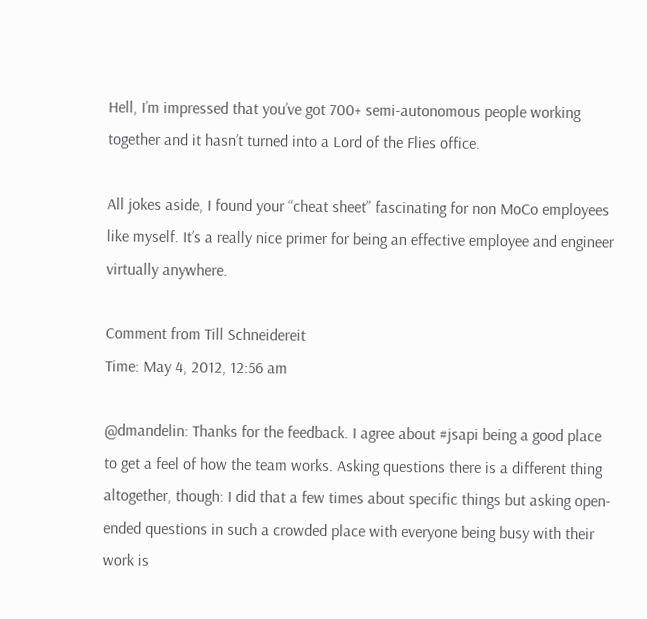Hell, I’m impressed that you’ve got 700+ semi-autonomous people working together and it hasn’t turned into a Lord of the Flies office.

All jokes aside, I found your “cheat sheet” fascinating for non MoCo employees like myself. It’s a really nice primer for being an effective employee and engineer virtually anywhere.

Comment from Till Schneidereit
Time: May 4, 2012, 12:56 am

@dmandelin: Thanks for the feedback. I agree about #jsapi being a good place to get a feel of how the team works. Asking questions there is a different thing altogether, though: I did that a few times about specific things but asking open-ended questions in such a crowded place with everyone being busy with their work is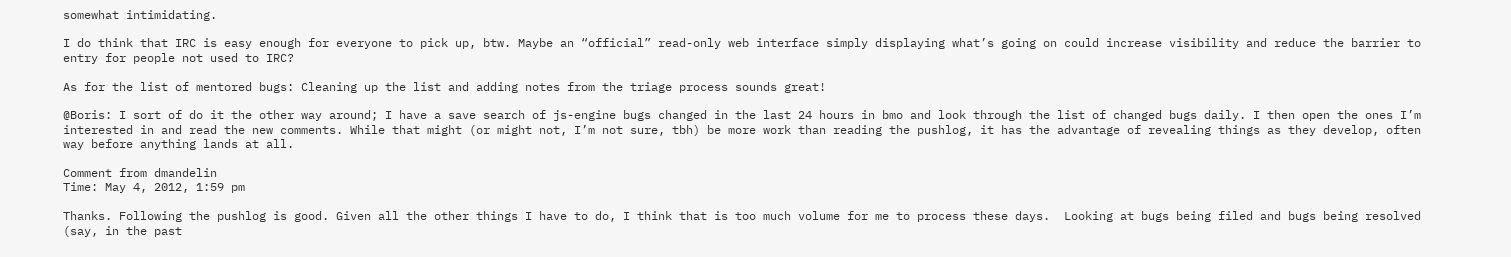somewhat intimidating.

I do think that IRC is easy enough for everyone to pick up, btw. Maybe an “official” read-only web interface simply displaying what’s going on could increase visibility and reduce the barrier to entry for people not used to IRC?

As for the list of mentored bugs: Cleaning up the list and adding notes from the triage process sounds great!

@Boris: I sort of do it the other way around; I have a save search of js-engine bugs changed in the last 24 hours in bmo and look through the list of changed bugs daily. I then open the ones I’m interested in and read the new comments. While that might (or might not, I’m not sure, tbh) be more work than reading the pushlog, it has the advantage of revealing things as they develop, often way before anything lands at all.

Comment from dmandelin
Time: May 4, 2012, 1:59 pm

Thanks. Following the pushlog is good. Given all the other things I have to do, I think that is too much volume for me to process these days.  Looking at bugs being filed and bugs being resolved (say, in the past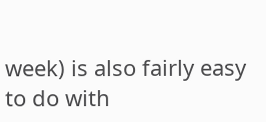week) is also fairly easy to do with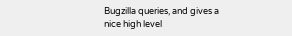Bugzilla queries, and gives a nice high level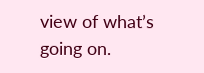view of what’s going on.